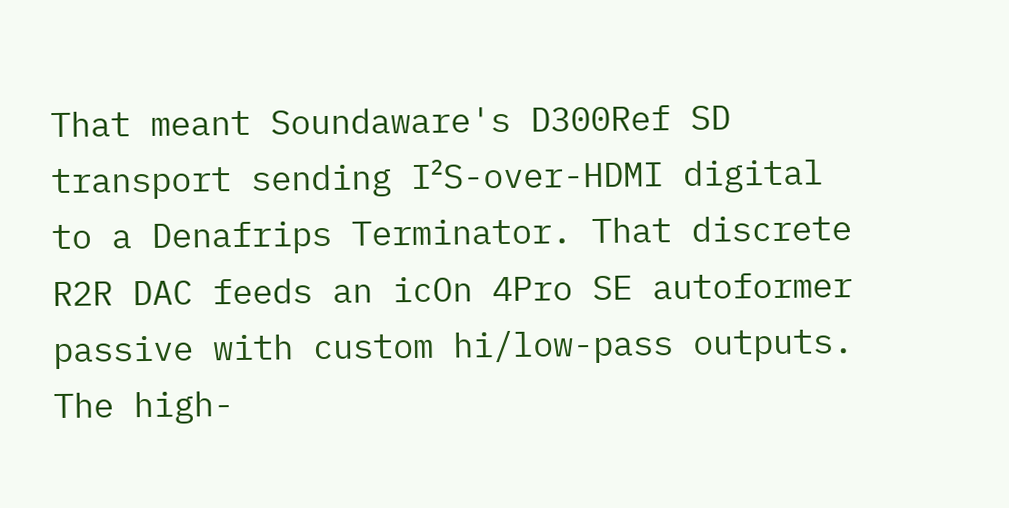That meant Soundaware's D300Ref SD transport sending I²S-over-HDMI digital to a Denafrips Terminator. That discrete R2R DAC feeds an icOn 4Pro SE autoformer passive with custom hi/low-pass outputs. The high-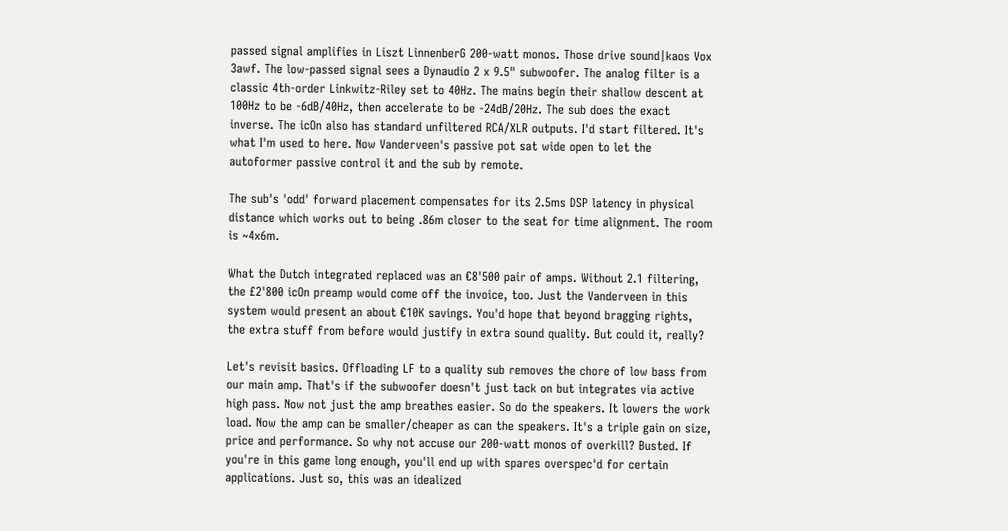passed signal amplifies in Liszt LinnenberG 200-watt monos. Those drive sound|kaos Vox 3awf. The low-passed signal sees a Dynaudio 2 x 9.5" subwoofer. The analog filter is a classic 4th-order Linkwitz-Riley set to 40Hz. The mains begin their shallow descent at 100Hz to be -6dB/40Hz, then accelerate to be -24dB/20Hz. The sub does the exact inverse. The icOn also has standard unfiltered RCA/XLR outputs. I'd start filtered. It's what I'm used to here. Now Vanderveen's passive pot sat wide open to let the autoformer passive control it and the sub by remote.

The sub's 'odd' forward placement compensates for its 2.5ms DSP latency in physical distance which works out to being .86m closer to the seat for time alignment. The room is ~4x6m.

What the Dutch integrated replaced was an €8'500 pair of amps. Without 2.1 filtering, the £2'800 icOn preamp would come off the invoice, too. Just the Vanderveen in this system would present an about €10K savings. You'd hope that beyond bragging rights, the extra stuff from before would justify in extra sound quality. But could it, really?

Let's revisit basics. Offloading LF to a quality sub removes the chore of low bass from our main amp. That's if the subwoofer doesn't just tack on but integrates via active high pass. Now not just the amp breathes easier. So do the speakers. It lowers the work load. Now the amp can be smaller/cheaper as can the speakers. It's a triple gain on size, price and performance. So why not accuse our 200-watt monos of overkill? Busted. If you're in this game long enough, you'll end up with spares overspec'd for certain applications. Just so, this was an idealized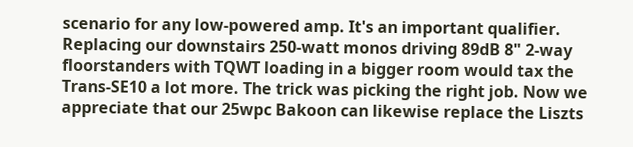scenario for any low-powered amp. It's an important qualifier. Replacing our downstairs 250-watt monos driving 89dB 8" 2-way floorstanders with TQWT loading in a bigger room would tax the Trans-SE10 a lot more. The trick was picking the right job. Now we appreciate that our 25wpc Bakoon can likewise replace the Liszts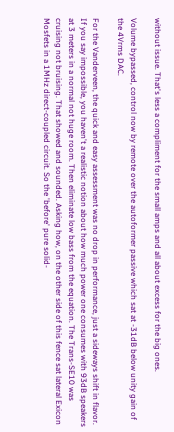without issue. That's less a compliment for the small amps and all about excess for the big ones.

Volume bypassed, control now by remote over the autoformer passive which sat at -31dB below unity gain of the 4Vrms DAC.

For the Vanderveen, the quick and easy assessment was no drop in performance, just a sideways shift in flavor. If you say impossible, you haven't a realistic notion about how much power one consumes with 93dB speakers at 3 meters in a normal not huge room. Then eliminate low bass from the equation. The Trans-SE10 was cruising not bruising. That showed and sounded. Asking how, on the other side of this fence sat lateral Exicon Mosfets in a 1MHz direct-coupled circuit. So the 'before' pure solid-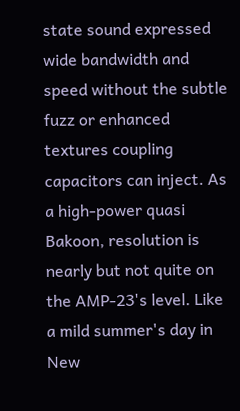state sound expressed wide bandwidth and speed without the subtle fuzz or enhanced textures coupling capacitors can inject. As a high-power quasi Bakoon, resolution is nearly but not quite on the AMP-23's level. Like a mild summer's day in New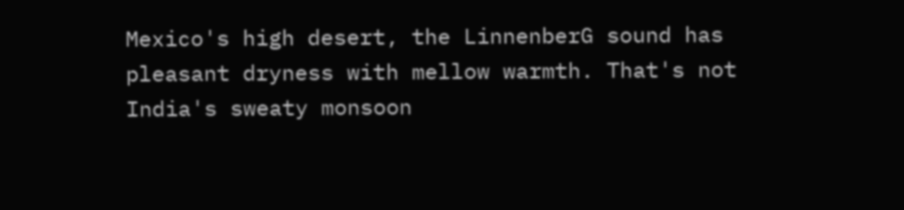Mexico's high desert, the LinnenberG sound has pleasant dryness with mellow warmth. That's not India's sweaty monsoon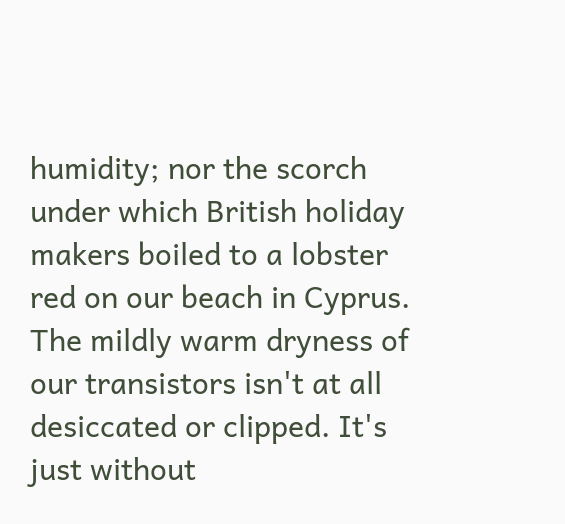humidity; nor the scorch under which British holiday makers boiled to a lobster red on our beach in Cyprus. The mildly warm dryness of our transistors isn't at all desiccated or clipped. It's just without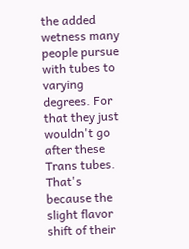the added wetness many people pursue with tubes to varying degrees. For that they just wouldn't go after these Trans tubes. That's because the slight flavor shift of their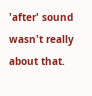'after' sound wasn't really about that.